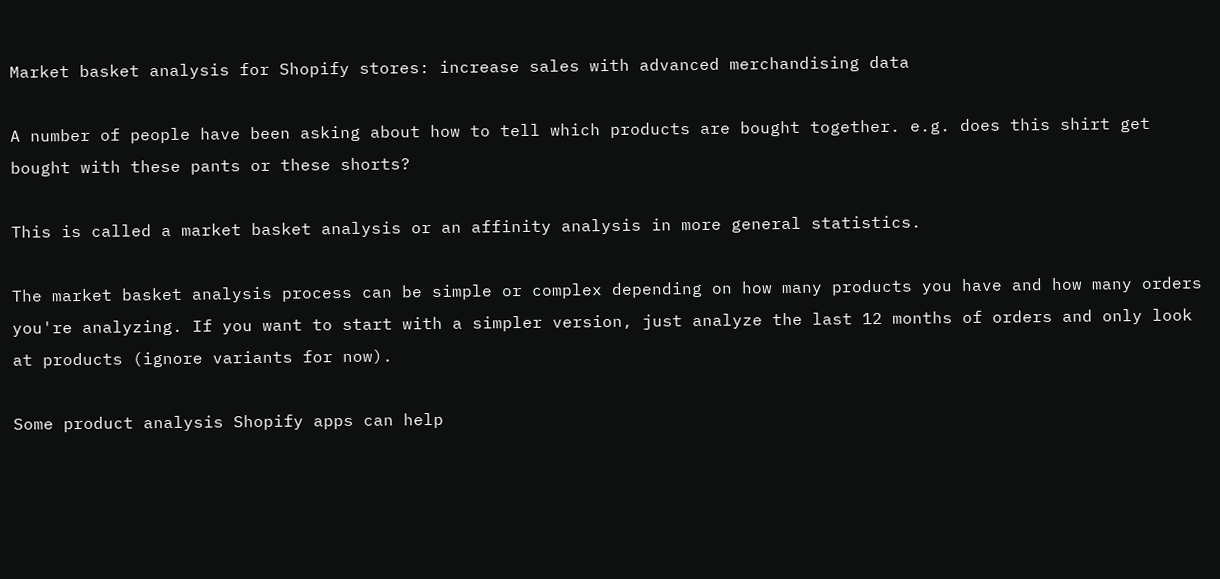Market basket analysis for Shopify stores: increase sales with advanced merchandising data

A number of people have been asking about how to tell which products are bought together. e.g. does this shirt get bought with these pants or these shorts?

This is called a market basket analysis or an affinity analysis in more general statistics.

The market basket analysis process can be simple or complex depending on how many products you have and how many orders you're analyzing. If you want to start with a simpler version, just analyze the last 12 months of orders and only look at products (ignore variants for now).

Some product analysis Shopify apps can help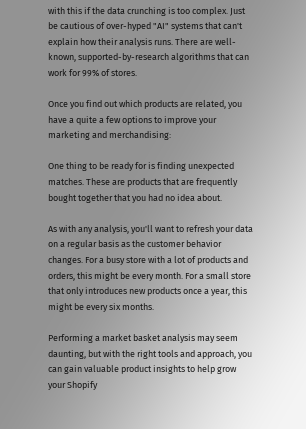with this if the data crunching is too complex. Just be cautious of over-hyped "AI" systems that can't explain how their analysis runs. There are well-known, supported-by-research algorithms that can work for 99% of stores.

Once you find out which products are related, you have a quite a few options to improve your marketing and merchandising:

One thing to be ready for is finding unexpected matches. These are products that are frequently bought together that you had no idea about.

As with any analysis, you'll want to refresh your data on a regular basis as the customer behavior changes. For a busy store with a lot of products and orders, this might be every month. For a small store that only introduces new products once a year, this might be every six months.

Performing a market basket analysis may seem daunting, but with the right tools and approach, you can gain valuable product insights to help grow your Shopify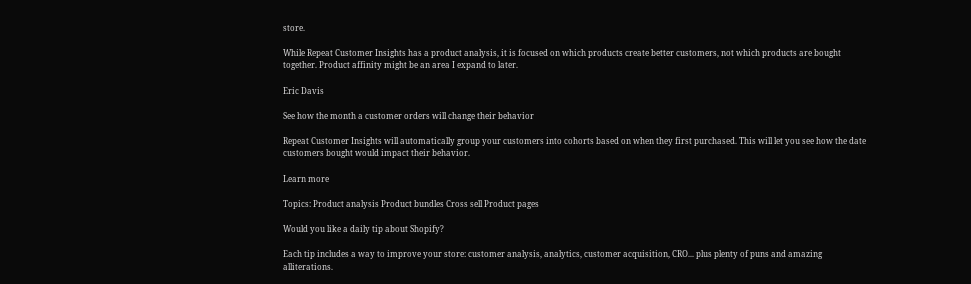store.

While Repeat Customer Insights has a product analysis, it is focused on which products create better customers, not which products are bought together. Product affinity might be an area I expand to later.

Eric Davis

See how the month a customer orders will change their behavior

Repeat Customer Insights will automatically group your customers into cohorts based on when they first purchased. This will let you see how the date customers bought would impact their behavior.

Learn more

Topics: Product analysis Product bundles Cross sell Product pages

Would you like a daily tip about Shopify?

Each tip includes a way to improve your store: customer analysis, analytics, customer acquisition, CRO... plus plenty of puns and amazing alliterations.